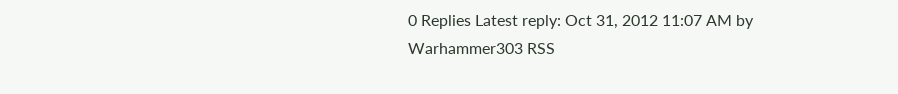0 Replies Latest reply: Oct 31, 2012 11:07 AM by Warhammer303 RSS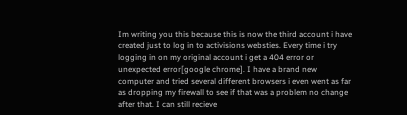Im writing you this because this is now the third account i have created just to log in to activisions websties. Every time i try logging in on my original account i get a 404 error or unexpected error[google chrome]. I have a brand new computer and tried several different browsers i even went as far as dropping my firewall to see if that was a problem no change after that. I can still recieve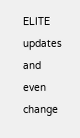ELITE updates and even change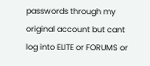passwords through my original account but cant log into ELITE or FORUMS or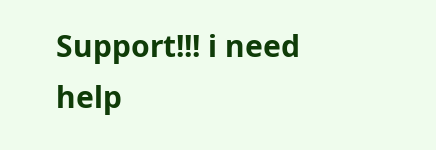Support!!! i need help